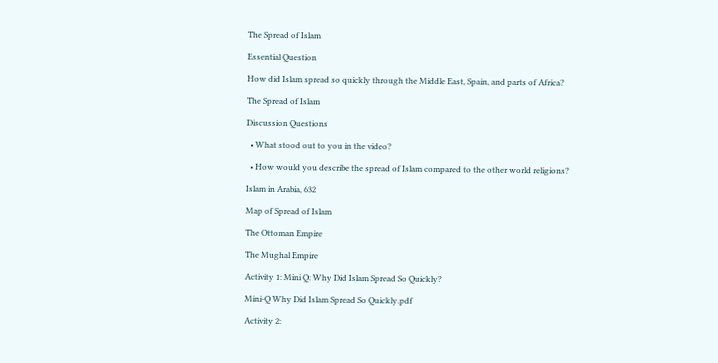The Spread of Islam

Essential Question

How did Islam spread so quickly through the Middle East, Spain, and parts of Africa?

The Spread of Islam

Discussion Questions

  • What stood out to you in the video?

  • How would you describe the spread of Islam compared to the other world religions?

Islam in Arabia, 632

Map of Spread of Islam

The Ottoman Empire

The Mughal Empire

Activity 1: Mini Q: Why Did Islam Spread So Quickly?

Mini-Q Why Did Islam Spread So Quickly.pdf

Activity 2: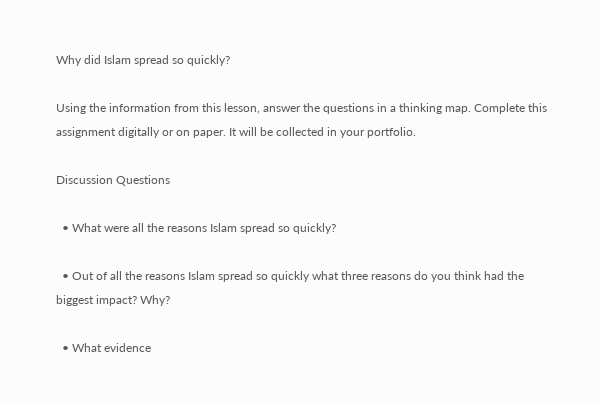Why did Islam spread so quickly?

Using the information from this lesson, answer the questions in a thinking map. Complete this assignment digitally or on paper. It will be collected in your portfolio.

Discussion Questions

  • What were all the reasons Islam spread so quickly?

  • Out of all the reasons Islam spread so quickly what three reasons do you think had the biggest impact? Why?

  • What evidence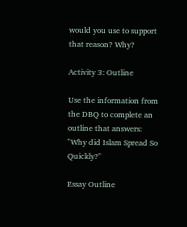would you use to support that reason? Why?

Activity 3: Outline

Use the information from the DBQ to complete an outline that answers: "Why did Islam Spread So Quickly?"

Essay Outline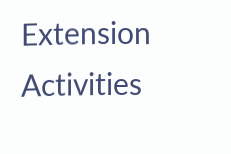Extension Activities